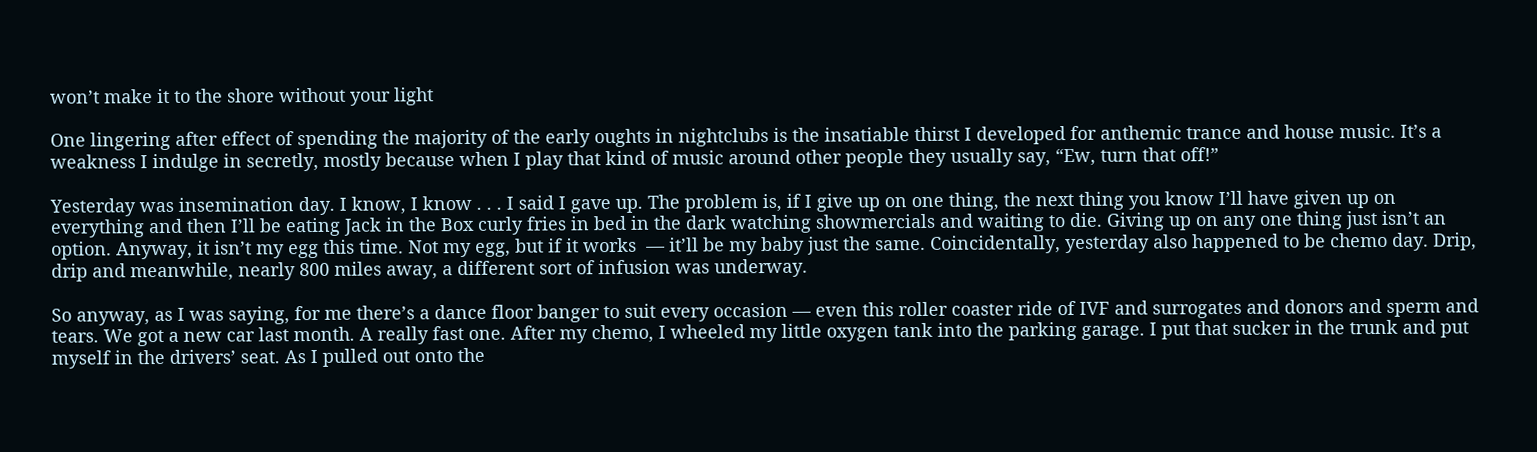won’t make it to the shore without your light

One lingering after effect of spending the majority of the early oughts in nightclubs is the insatiable thirst I developed for anthemic trance and house music. It’s a weakness I indulge in secretly, mostly because when I play that kind of music around other people they usually say, “Ew, turn that off!”

Yesterday was insemination day. I know, I know . . . I said I gave up. The problem is, if I give up on one thing, the next thing you know I’ll have given up on everything and then I’ll be eating Jack in the Box curly fries in bed in the dark watching showmercials and waiting to die. Giving up on any one thing just isn’t an option. Anyway, it isn’t my egg this time. Not my egg, but if it works  — it’ll be my baby just the same. Coincidentally, yesterday also happened to be chemo day. Drip, drip and meanwhile, nearly 800 miles away, a different sort of infusion was underway.

So anyway, as I was saying, for me there’s a dance floor banger to suit every occasion — even this roller coaster ride of IVF and surrogates and donors and sperm and tears. We got a new car last month. A really fast one. After my chemo, I wheeled my little oxygen tank into the parking garage. I put that sucker in the trunk and put myself in the drivers’ seat. As I pulled out onto the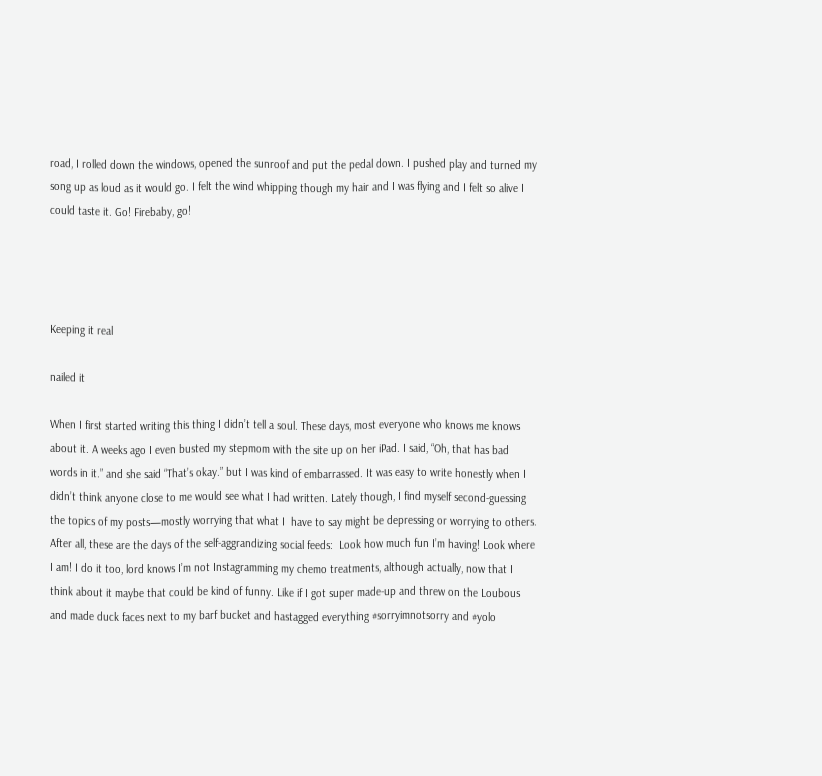road, I rolled down the windows, opened the sunroof and put the pedal down. I pushed play and turned my song up as loud as it would go. I felt the wind whipping though my hair and I was flying and I felt so alive I could taste it. Go! Firebaby, go!




Keeping it real

nailed it

When I first started writing this thing I didn’t tell a soul. These days, most everyone who knows me knows about it. A weeks ago I even busted my stepmom with the site up on her iPad. I said, “Oh, that has bad words in it.” and she said “That’s okay.” but I was kind of embarrassed. It was easy to write honestly when I didn’t think anyone close to me would see what I had written. Lately though, I find myself second-guessing the topics of my posts—mostly worrying that what I  have to say might be depressing or worrying to others. After all, these are the days of the self-aggrandizing social feeds:  Look how much fun I’m having! Look where I am! I do it too, lord knows I’m not Instagramming my chemo treatments, although actually, now that I think about it maybe that could be kind of funny. Like if I got super made-up and threw on the Loubous and made duck faces next to my barf bucket and hastagged everything #sorryimnotsorry and #yolo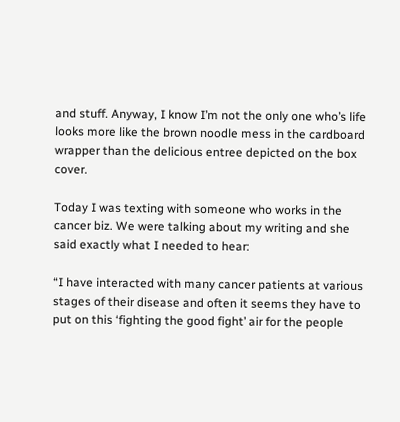and stuff. Anyway, I know I’m not the only one who’s life looks more like the brown noodle mess in the cardboard wrapper than the delicious entree depicted on the box cover.

Today I was texting with someone who works in the cancer biz. We were talking about my writing and she said exactly what I needed to hear:

“I have interacted with many cancer patients at various stages of their disease and often it seems they have to put on this ‘fighting the good fight’ air for the people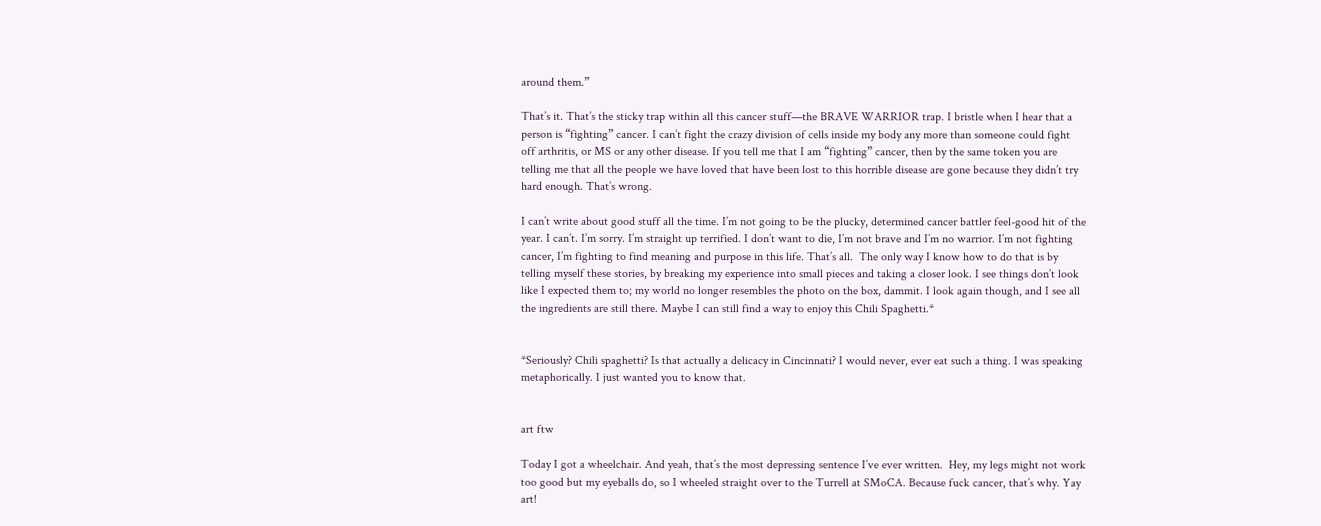around them.”

That’s it. That’s the sticky trap within all this cancer stuff—the BRAVE WARRIOR trap. I bristle when I hear that a person is “fighting” cancer. I can’t fight the crazy division of cells inside my body any more than someone could fight off arthritis, or MS or any other disease. If you tell me that I am “fighting” cancer, then by the same token you are telling me that all the people we have loved that have been lost to this horrible disease are gone because they didn’t try hard enough. That’s wrong.

I can’t write about good stuff all the time. I’m not going to be the plucky, determined cancer battler feel-good hit of the year. I can’t. I’m sorry. I’m straight up terrified. I don’t want to die, I’m not brave and I’m no warrior. I’m not fighting cancer, I’m fighting to find meaning and purpose in this life. That’s all.  The only way I know how to do that is by telling myself these stories, by breaking my experience into small pieces and taking a closer look. I see things don’t look like I expected them to; my world no longer resembles the photo on the box, dammit. I look again though, and I see all the ingredients are still there. Maybe I can still find a way to enjoy this Chili Spaghetti.*


*Seriously? Chili spaghetti? Is that actually a delicacy in Cincinnati? I would never, ever eat such a thing. I was speaking metaphorically. I just wanted you to know that.


art ftw

Today I got a wheelchair. And yeah, that’s the most depressing sentence I’ve ever written.  Hey, my legs might not work too good but my eyeballs do, so I wheeled straight over to the Turrell at SMoCA. Because fuck cancer, that’s why. Yay art!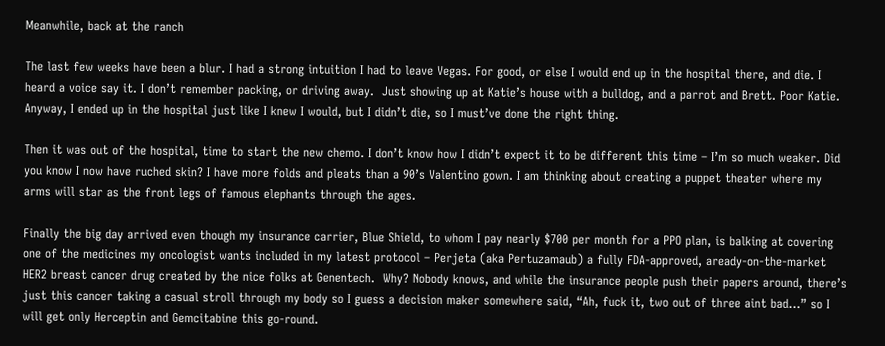Meanwhile, back at the ranch

The last few weeks have been a blur. I had a strong intuition I had to leave Vegas. For good, or else I would end up in the hospital there, and die. I heard a voice say it. I don’t remember packing, or driving away.  Just showing up at Katie’s house with a bulldog, and a parrot and Brett. Poor Katie. Anyway, I ended up in the hospital just like I knew I would, but I didn’t die, so I must’ve done the right thing.

Then it was out of the hospital, time to start the new chemo. I don’t know how I didn’t expect it to be different this time – I’m so much weaker. Did you know I now have ruched skin? I have more folds and pleats than a 90’s Valentino gown. I am thinking about creating a puppet theater where my arms will star as the front legs of famous elephants through the ages.

Finally the big day arrived even though my insurance carrier, Blue Shield, to whom I pay nearly $700 per month for a PPO plan, is balking at covering one of the medicines my oncologist wants included in my latest protocol – Perjeta (aka Pertuzamaub) a fully FDA-approved, aready-on-the-market HER2 breast cancer drug created by the nice folks at Genentech.  Why? Nobody knows, and while the insurance people push their papers around, there’s just this cancer taking a casual stroll through my body so I guess a decision maker somewhere said, “Ah, fuck it, two out of three aint bad…” so I will get only Herceptin and Gemcitabine this go-round.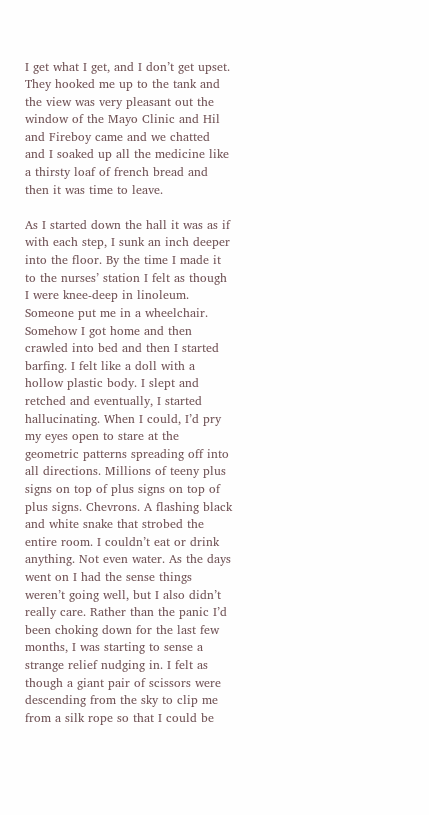I get what I get, and I don’t get upset. They hooked me up to the tank and the view was very pleasant out the window of the Mayo Clinic and Hil and Fireboy came and we chatted and I soaked up all the medicine like a thirsty loaf of french bread and then it was time to leave.

As I started down the hall it was as if with each step, I sunk an inch deeper into the floor. By the time I made it to the nurses’ station I felt as though I were knee-deep in linoleum. Someone put me in a wheelchair. Somehow I got home and then crawled into bed and then I started barfing. I felt like a doll with a hollow plastic body. I slept and retched and eventually, I started hallucinating. When I could, I’d pry my eyes open to stare at the geometric patterns spreading off into all directions. Millions of teeny plus signs on top of plus signs on top of plus signs. Chevrons. A flashing black and white snake that strobed the entire room. I couldn’t eat or drink anything. Not even water. As the days went on I had the sense things weren’t going well, but I also didn’t really care. Rather than the panic I’d been choking down for the last few months, I was starting to sense a strange relief nudging in. I felt as though a giant pair of scissors were descending from the sky to clip me from a silk rope so that I could be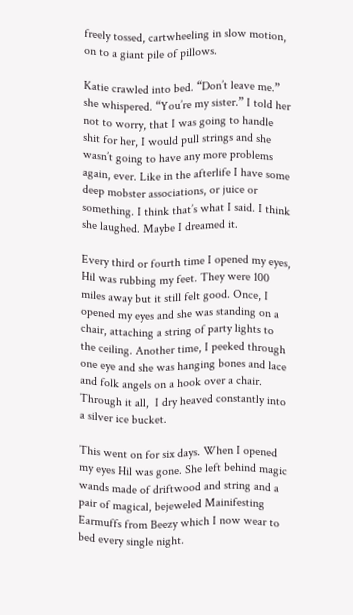freely tossed, cartwheeling in slow motion, on to a giant pile of pillows.

Katie crawled into bed. “Don’t leave me.” she whispered. “You’re my sister.” I told her not to worry, that I was going to handle shit for her, I would pull strings and she wasn’t going to have any more problems again, ever. Like in the afterlife I have some deep mobster associations, or juice or something. I think that’s what I said. I think she laughed. Maybe I dreamed it.

Every third or fourth time I opened my eyes, Hil was rubbing my feet. They were 100 miles away but it still felt good. Once, I opened my eyes and she was standing on a chair, attaching a string of party lights to the ceiling. Another time, I peeked through one eye and she was hanging bones and lace and folk angels on a hook over a chair. Through it all,  I dry heaved constantly into a silver ice bucket.

This went on for six days. When I opened my eyes Hil was gone. She left behind magic wands made of driftwood and string and a pair of magical, bejeweled Mainifesting Earmuffs from Beezy which I now wear to bed every single night.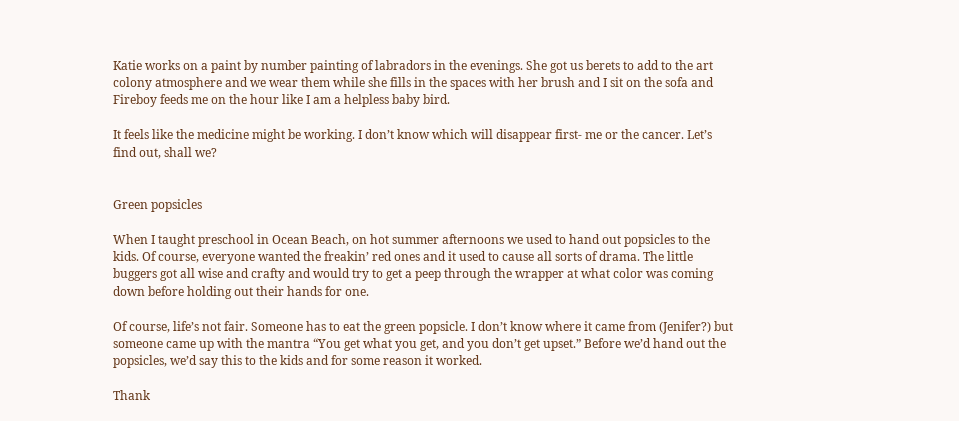Katie works on a paint by number painting of labradors in the evenings. She got us berets to add to the art colony atmosphere and we wear them while she fills in the spaces with her brush and I sit on the sofa and Fireboy feeds me on the hour like I am a helpless baby bird.

It feels like the medicine might be working. I don’t know which will disappear first- me or the cancer. Let’s find out, shall we?


Green popsicles

When I taught preschool in Ocean Beach, on hot summer afternoons we used to hand out popsicles to the kids. Of course, everyone wanted the freakin’ red ones and it used to cause all sorts of drama. The little buggers got all wise and crafty and would try to get a peep through the wrapper at what color was coming down before holding out their hands for one.

Of course, life’s not fair. Someone has to eat the green popsicle. I don’t know where it came from (Jenifer?) but someone came up with the mantra “You get what you get, and you don’t get upset.” Before we’d hand out the popsicles, we’d say this to the kids and for some reason it worked.

Thank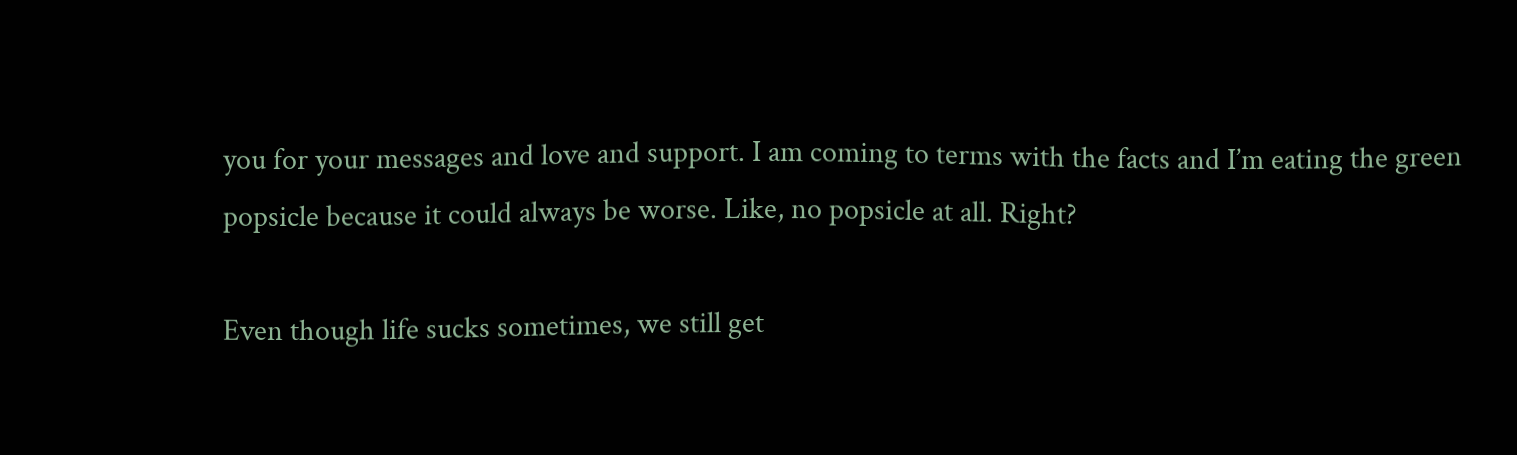you for your messages and love and support. I am coming to terms with the facts and I’m eating the green popsicle because it could always be worse. Like, no popsicle at all. Right?

Even though life sucks sometimes, we still get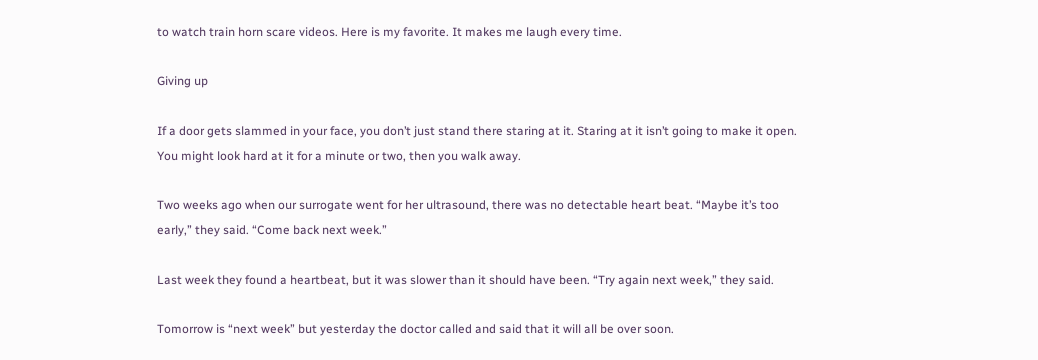to watch train horn scare videos. Here is my favorite. It makes me laugh every time.

Giving up

If a door gets slammed in your face, you don’t just stand there staring at it. Staring at it isn’t going to make it open. You might look hard at it for a minute or two, then you walk away.

Two weeks ago when our surrogate went for her ultrasound, there was no detectable heart beat. “Maybe it’s too early,” they said. “Come back next week.”

Last week they found a heartbeat, but it was slower than it should have been. “Try again next week,” they said.

Tomorrow is “next week” but yesterday the doctor called and said that it will all be over soon.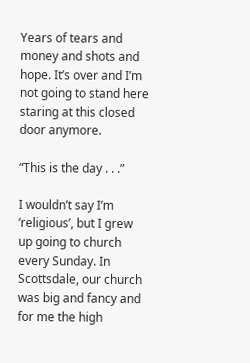Years of tears and money and shots and hope. It’s over and I’m not going to stand here staring at this closed door anymore.

“This is the day . . .”

I wouldn’t say I’m ‘religious’, but I grew up going to church every Sunday. In Scottsdale, our church was big and fancy and for me the high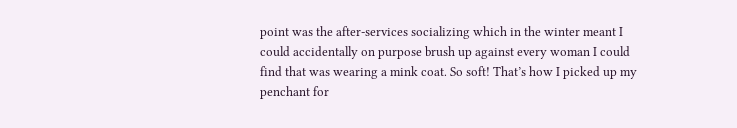point was the after-services socializing which in the winter meant I could accidentally on purpose brush up against every woman I could find that was wearing a mink coat. So soft! That’s how I picked up my penchant for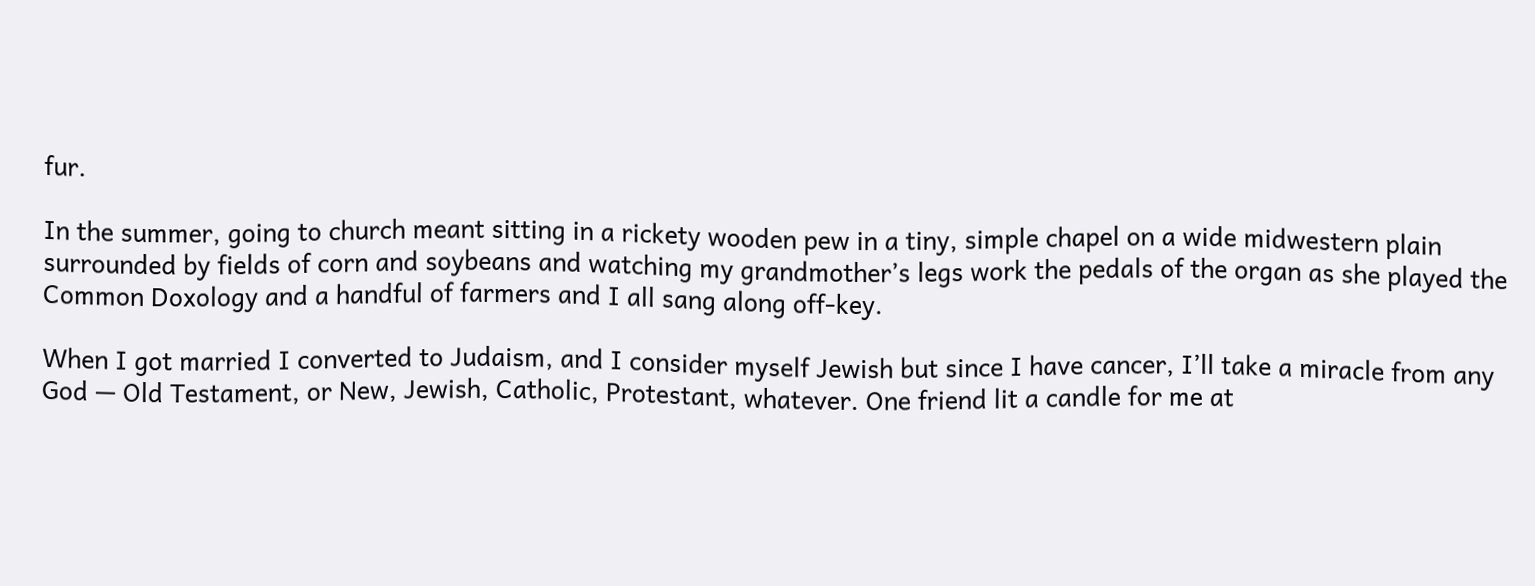fur.

In the summer, going to church meant sitting in a rickety wooden pew in a tiny, simple chapel on a wide midwestern plain surrounded by fields of corn and soybeans and watching my grandmother’s legs work the pedals of the organ as she played the Common Doxology and a handful of farmers and I all sang along off-key.

When I got married I converted to Judaism, and I consider myself Jewish but since I have cancer, I’ll take a miracle from any God — Old Testament, or New, Jewish, Catholic, Protestant, whatever. One friend lit a candle for me at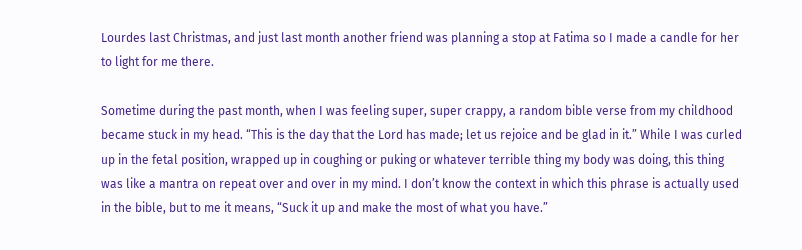Lourdes last Christmas, and just last month another friend was planning a stop at Fatima so I made a candle for her to light for me there.

Sometime during the past month, when I was feeling super, super crappy, a random bible verse from my childhood became stuck in my head. “This is the day that the Lord has made; let us rejoice and be glad in it.” While I was curled up in the fetal position, wrapped up in coughing or puking or whatever terrible thing my body was doing, this thing was like a mantra on repeat over and over in my mind. I don’t know the context in which this phrase is actually used in the bible, but to me it means, “Suck it up and make the most of what you have.”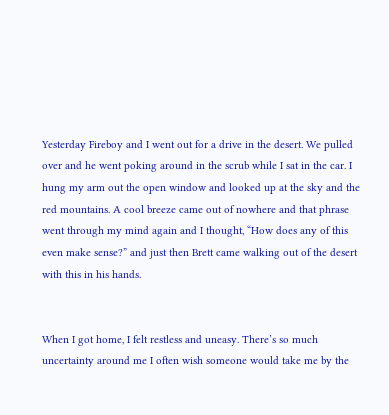Yesterday Fireboy and I went out for a drive in the desert. We pulled over and he went poking around in the scrub while I sat in the car. I hung my arm out the open window and looked up at the sky and the red mountains. A cool breeze came out of nowhere and that phrase went through my mind again and I thought, “How does any of this even make sense?” and just then Brett came walking out of the desert with this in his hands.


When I got home, I felt restless and uneasy. There’s so much uncertainty around me I often wish someone would take me by the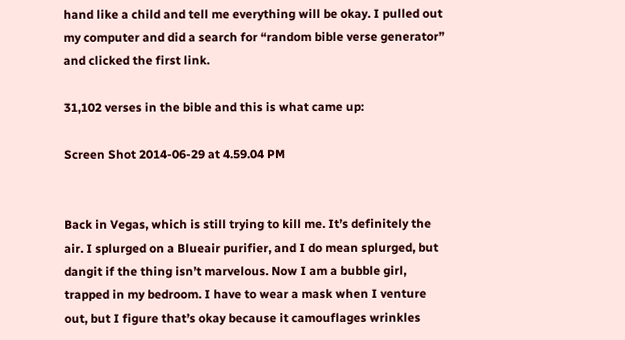hand like a child and tell me everything will be okay. I pulled out my computer and did a search for “random bible verse generator” and clicked the first link.

31,102 verses in the bible and this is what came up:

Screen Shot 2014-06-29 at 4.59.04 PM


Back in Vegas, which is still trying to kill me. It’s definitely the air. I splurged on a Blueair purifier, and I do mean splurged, but dangit if the thing isn’t marvelous. Now I am a bubble girl, trapped in my bedroom. I have to wear a mask when I venture out, but I figure that’s okay because it camouflages wrinkles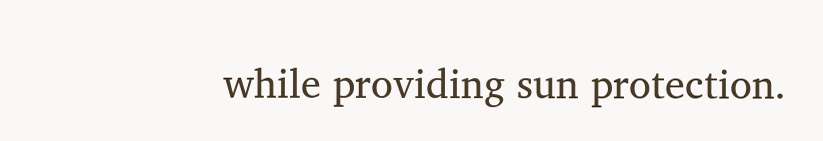while providing sun protection.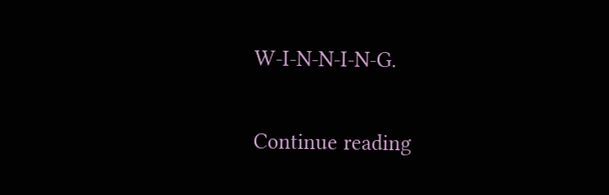W-I-N-N-I-N-G.

Continue reading